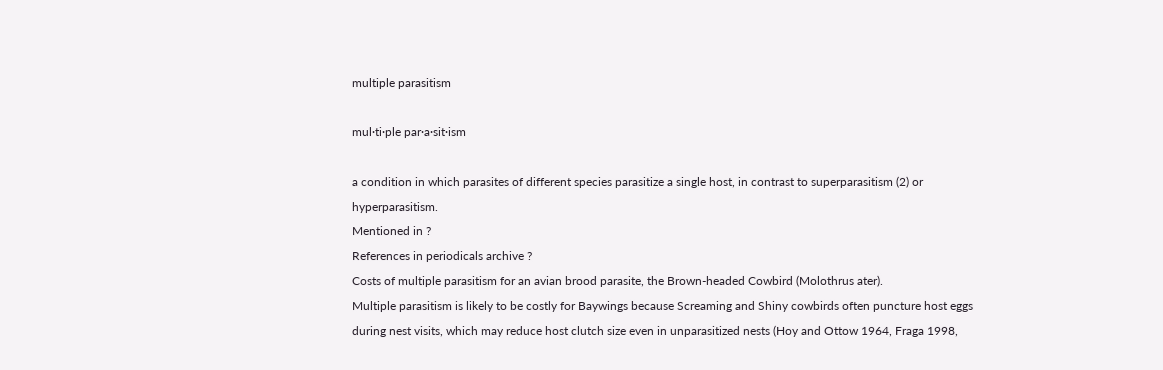multiple parasitism

mul·ti·ple par·a·sit·ism

a condition in which parasites of different species parasitize a single host, in contrast to superparasitism (2) or hyperparasitism.
Mentioned in ?
References in periodicals archive ?
Costs of multiple parasitism for an avian brood parasite, the Brown-headed Cowbird (Molothrus ater).
Multiple parasitism is likely to be costly for Baywings because Screaming and Shiny cowbirds often puncture host eggs during nest visits, which may reduce host clutch size even in unparasitized nests (Hoy and Ottow 1964, Fraga 1998,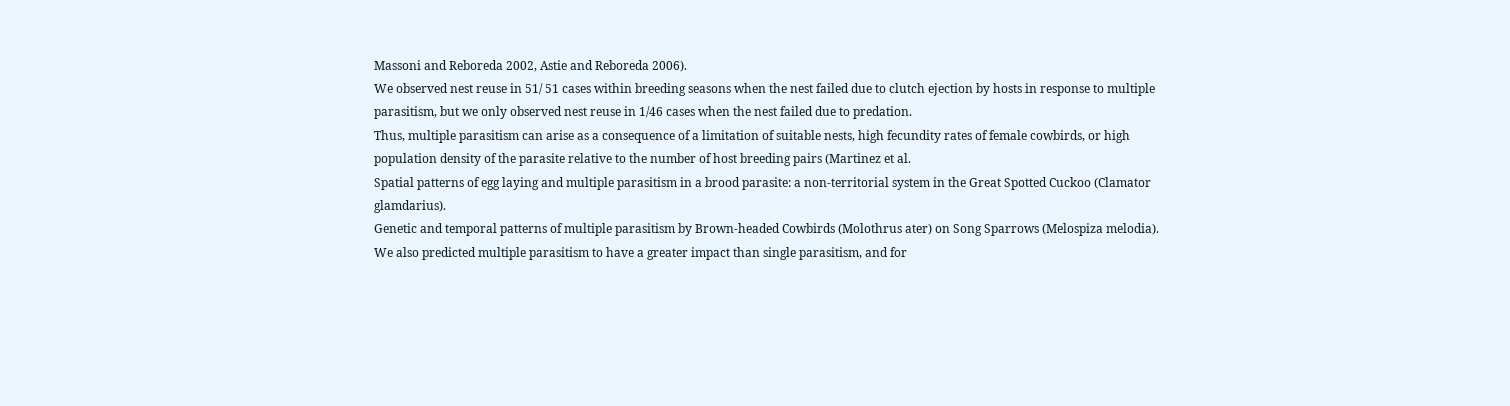Massoni and Reboreda 2002, Astie and Reboreda 2006).
We observed nest reuse in 51/ 51 cases within breeding seasons when the nest failed due to clutch ejection by hosts in response to multiple parasitism, but we only observed nest reuse in 1/46 cases when the nest failed due to predation.
Thus, multiple parasitism can arise as a consequence of a limitation of suitable nests, high fecundity rates of female cowbirds, or high population density of the parasite relative to the number of host breeding pairs (Martinez et al.
Spatial patterns of egg laying and multiple parasitism in a brood parasite: a non-territorial system in the Great Spotted Cuckoo (Clamator glamdarius).
Genetic and temporal patterns of multiple parasitism by Brown-headed Cowbirds (Molothrus ater) on Song Sparrows (Melospiza melodia).
We also predicted multiple parasitism to have a greater impact than single parasitism, and for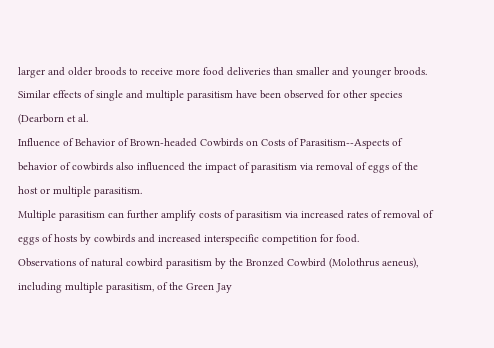larger and older broods to receive more food deliveries than smaller and younger broods.
Similar effects of single and multiple parasitism have been observed for other species (Dearborn et al.
Influence of Behavior of Brown-headed Cowbirds on Costs of Parasitism--Aspects of behavior of cowbirds also influenced the impact of parasitism via removal of eggs of the host or multiple parasitism.
Multiple parasitism can further amplify costs of parasitism via increased rates of removal of eggs of hosts by cowbirds and increased interspecific competition for food.
Observations of natural cowbird parasitism by the Bronzed Cowbird (Molothrus aeneus), including multiple parasitism, of the Green Jay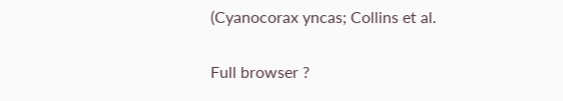(Cyanocorax yncas; Collins et al.

Full browser ?